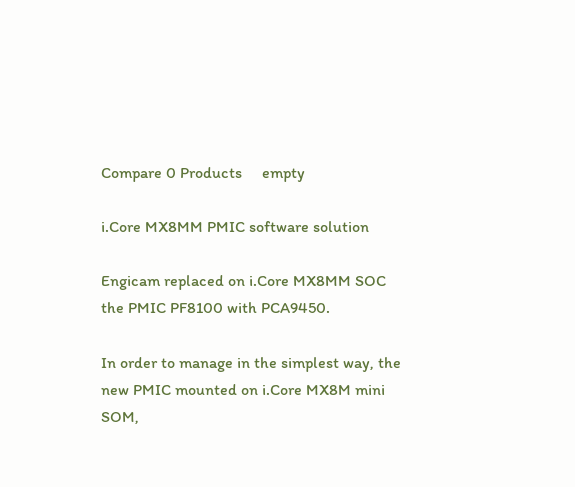Compare 0 Products     empty

i.Core MX8MM PMIC software solution

Engicam replaced on i.Core MX8MM SOC the PMIC PF8100 with PCA9450.

In order to manage in the simplest way, the new PMIC mounted on i.Core MX8M mini SOM,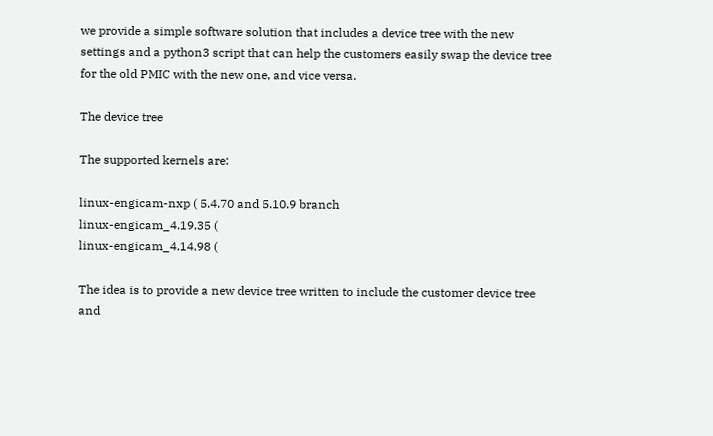we provide a simple software solution that includes a device tree with the new settings and a python3 script that can help the customers easily swap the device tree for the old PMIC with the new one, and vice versa.

The device tree

The supported kernels are:

linux-engicam-nxp ( 5.4.70 and 5.10.9 branch
linux-engicam_4.19.35 (
linux-engicam_4.14.98 (

The idea is to provide a new device tree written to include the customer device tree and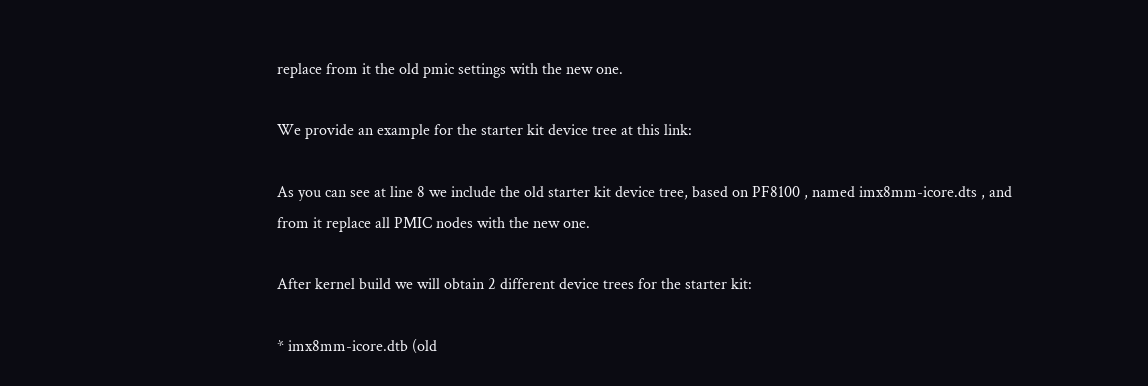replace from it the old pmic settings with the new one.

We provide an example for the starter kit device tree at this link:

As you can see at line 8 we include the old starter kit device tree, based on PF8100 , named imx8mm-icore.dts , and from it replace all PMIC nodes with the new one.

After kernel build we will obtain 2 different device trees for the starter kit:

* imx8mm-icore.dtb (old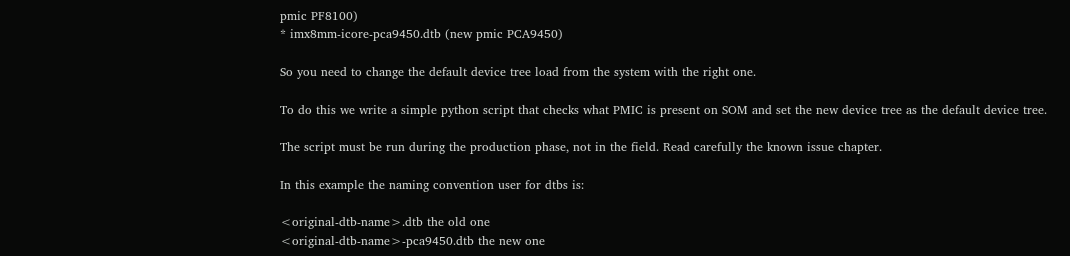pmic PF8100)
* imx8mm-icore-pca9450.dtb (new pmic PCA9450)

So you need to change the default device tree load from the system with the right one.

To do this we write a simple python script that checks what PMIC is present on SOM and set the new device tree as the default device tree.

The script must be run during the production phase, not in the field. Read carefully the known issue chapter.

In this example the naming convention user for dtbs is:

<original-dtb-name>.dtb the old one
<original-dtb-name>-pca9450.dtb the new one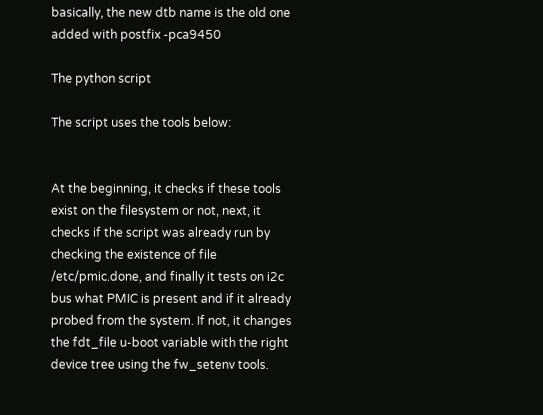basically, the new dtb name is the old one added with postfix -pca9450

The python script

The script uses the tools below:


At the beginning, it checks if these tools exist on the filesystem or not, next, it checks if the script was already run by checking the existence of file /etc/pmic.done, and finally it tests on i2c bus what PMIC is present and if it already probed from the system. If not, it changes the fdt_file u-boot variable with the right device tree using the fw_setenv tools.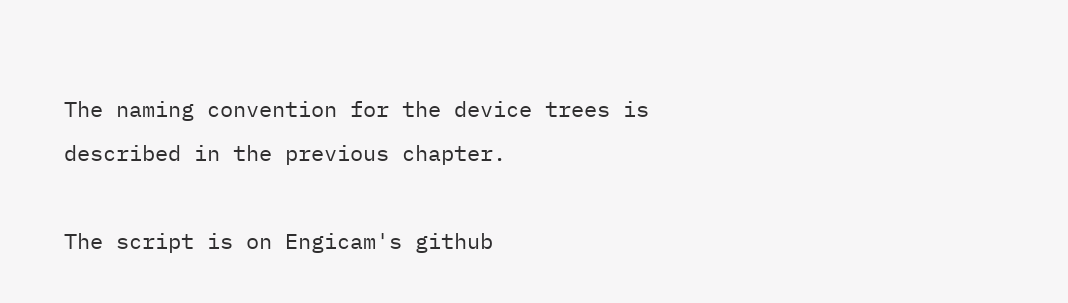The naming convention for the device trees is described in the previous chapter.

The script is on Engicam's github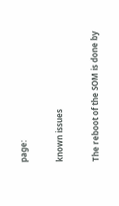page:

known issues

The reboot of the SOM is done by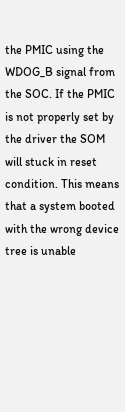the PMIC using the WDOG_B signal from the SOC. If the PMIC is not properly set by the driver the SOM will stuck in reset condition. This means that a system booted with the wrong device tree is unable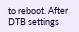to reboot. After DTB settings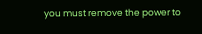you must remove the power to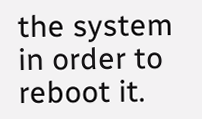the system in order to reboot it.